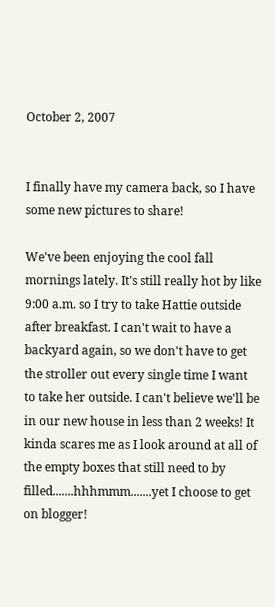October 2, 2007


I finally have my camera back, so I have some new pictures to share!

We've been enjoying the cool fall mornings lately. It's still really hot by like 9:00 a.m. so I try to take Hattie outside after breakfast. I can't wait to have a backyard again, so we don't have to get the stroller out every single time I want to take her outside. I can't believe we'll be in our new house in less than 2 weeks! It kinda scares me as I look around at all of the empty boxes that still need to by filled.......hhhmmm.......yet I choose to get on blogger!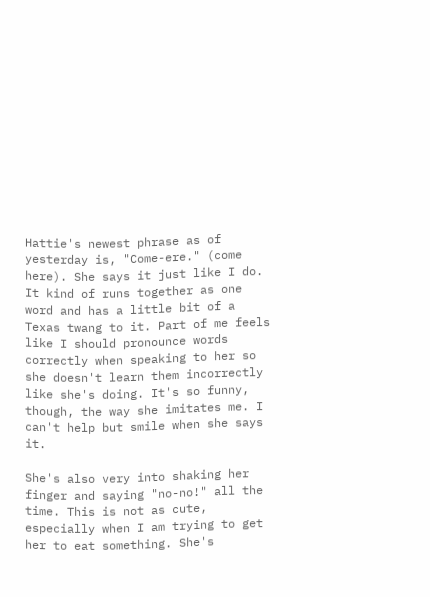Hattie's newest phrase as of yesterday is, "Come-ere." (come here). She says it just like I do. It kind of runs together as one word and has a little bit of a Texas twang to it. Part of me feels like I should pronounce words correctly when speaking to her so she doesn't learn them incorrectly like she's doing. It's so funny, though, the way she imitates me. I can't help but smile when she says it.

She's also very into shaking her finger and saying "no-no!" all the time. This is not as cute, especially when I am trying to get her to eat something. She's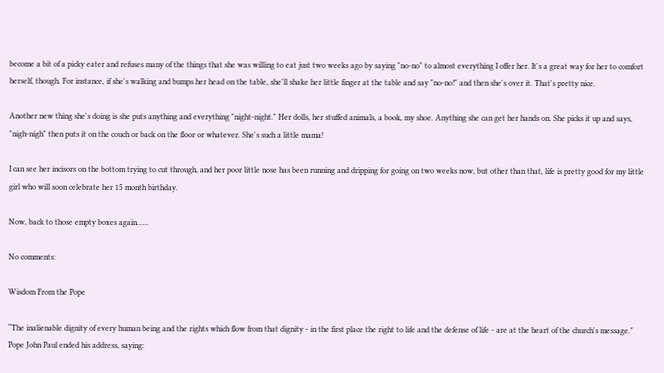become a bit of a picky eater and refuses many of the things that she was willing to eat just two weeks ago by saying "no-no" to almost everything I offer her. It's a great way for her to comfort herself, though. For instance, if she's walking and bumps her head on the table, she'll shake her little finger at the table and say "no-no!" and then she's over it. That's pretty nice.

Another new thing she's doing is she puts anything and everything "night-night." Her dolls, her stuffed animals, a book, my shoe. Anything she can get her hands on. She picks it up and says, "nigh-nigh" then puts it on the couch or back on the floor or whatever. She's such a little mama!

I can see her incisors on the bottom trying to cut through, and her poor little nose has been running and dripping for going on two weeks now, but other than that, life is pretty good for my little girl who will soon celebrate her 15 month birthday.

Now, back to those empty boxes again......

No comments:

Wisdom From the Pope

“The inalienable dignity of every human being and the rights which flow from that dignity - in the first place the right to life and the defense of life - are at the heart of the church's message." Pope John Paul ended his address, saying: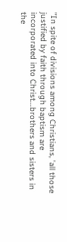"In spite of divisions among Christians, 'all those justified by faith through baptism are incorporated into Christ...brothers and sisters in the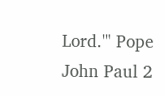Lord.'" Pope John Paul 2